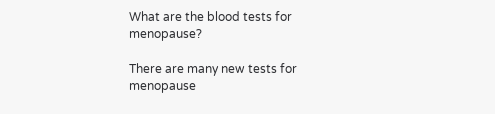What are the blood tests for menopause?

There are many new tests for menopause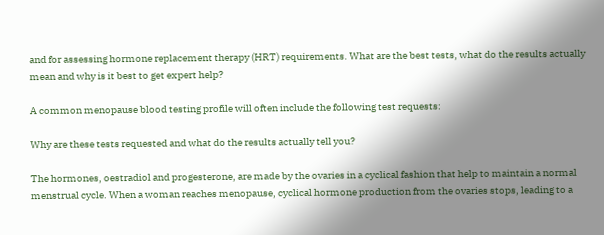and for assessing hormone replacement therapy (HRT) requirements. What are the best tests, what do the results actually mean and why is it best to get expert help?

A common menopause blood testing profile will often include the following test requests:

Why are these tests requested and what do the results actually tell you?

The hormones, oestradiol and progesterone, are made by the ovaries in a cyclical fashion that help to maintain a normal menstrual cycle. When a woman reaches menopause, cyclical hormone production from the ovaries stops, leading to a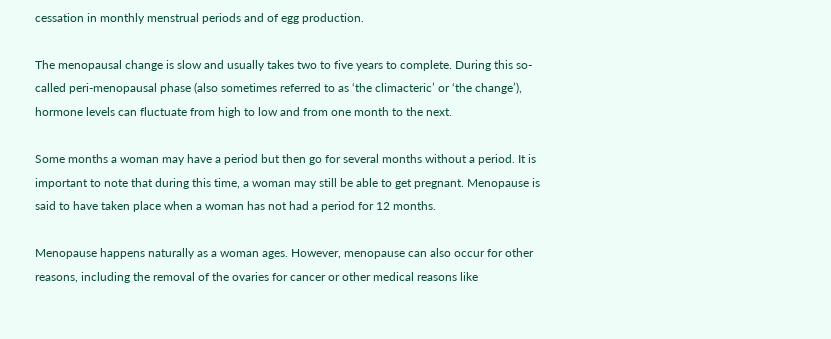cessation in monthly menstrual periods and of egg production.

The menopausal change is slow and usually takes two to five years to complete. During this so-called peri-menopausal phase (also sometimes referred to as ‘the climacteric’ or ‘the change’), hormone levels can fluctuate from high to low and from one month to the next.

Some months a woman may have a period but then go for several months without a period. It is important to note that during this time, a woman may still be able to get pregnant. Menopause is said to have taken place when a woman has not had a period for 12 months.

Menopause happens naturally as a woman ages. However, menopause can also occur for other reasons, including the removal of the ovaries for cancer or other medical reasons like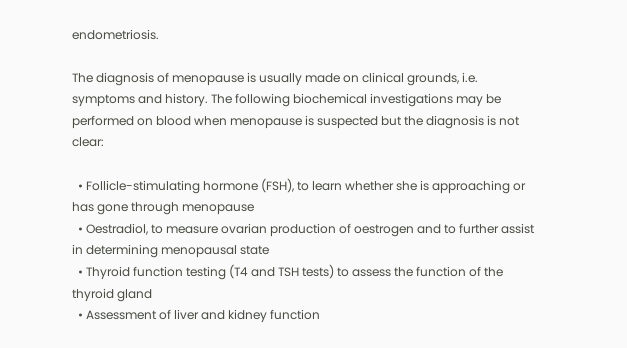endometriosis.

The diagnosis of menopause is usually made on clinical grounds, i.e. symptoms and history. The following biochemical investigations may be performed on blood when menopause is suspected but the diagnosis is not clear:

  • Follicle-stimulating hormone (FSH), to learn whether she is approaching or has gone through menopause
  • Oestradiol, to measure ovarian production of oestrogen and to further assist in determining menopausal state
  • Thyroid function testing (T4 and TSH tests) to assess the function of the thyroid gland
  • Assessment of liver and kidney function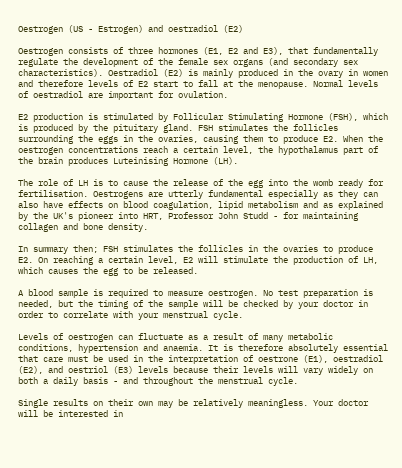Oestrogen (US - Estrogen) and oestradiol (E2)

Oestrogen consists of three hormones (E1, E2 and E3), that fundamentally regulate the development of the female sex organs (and secondary sex characteristics). Oestradiol (E2) is mainly produced in the ovary in women and therefore levels of E2 start to fall at the menopause. Normal levels of oestradiol are important for ovulation.

E2 production is stimulated by Follicular Stimulating Hormone (FSH), which is produced by the pituitary gland. FSH stimulates the follicles surrounding the eggs in the ovaries, causing them to produce E2. When the oestrogen concentrations reach a certain level, the hypothalamus part of the brain produces Luteinising Hormone (LH).

The role of LH is to cause the release of the egg into the womb ready for fertilisation. Oestrogens are utterly fundamental especially as they can also have effects on blood coagulation, lipid metabolism and as explained by the UK's pioneer into HRT, Professor John Studd - for maintaining collagen and bone density.

In summary then; FSH stimulates the follicles in the ovaries to produce E2. On reaching a certain level, E2 will stimulate the production of LH, which causes the egg to be released.

A blood sample is required to measure oestrogen. No test preparation is needed, but the timing of the sample will be checked by your doctor in order to correlate with your menstrual cycle.

Levels of oestrogen can fluctuate as a result of many metabolic conditions, hypertension and anaemia. It is therefore absolutely essential that care must be used in the interpretation of oestrone (E1), oestradiol (E2), and oestriol (E3) levels because their levels will vary widely on both a daily basis - and throughout the menstrual cycle.

Single results on their own may be relatively meaningless. Your doctor will be interested in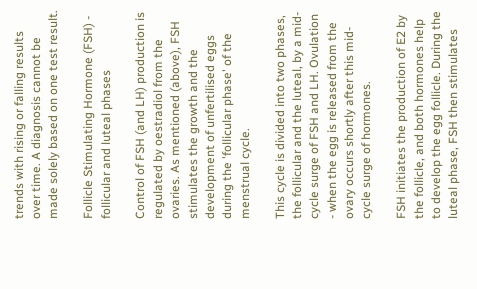trends with rising or falling results over time. A diagnosis cannot be made solely based on one test result.

Follicle Stimulating Hormone (FSH) - follicular and luteal phases

Control of FSH (and LH) production is regulated by oestradiol from the ovaries. As mentioned (above), FSH stimulates the growth and the development of unfertilised eggs during the 'follicular phase' of the menstrual cycle.

This cycle is divided into two phases, the follicular and the luteal, by a mid-cycle surge of FSH and LH. Ovulation - when the egg is released from the ovary occurs shortly after this mid-cycle surge of hormones.

FSH initiates the production of E2 by the follicle, and both hormones help to develop the egg follicle. During the luteal phase, FSH then stimulates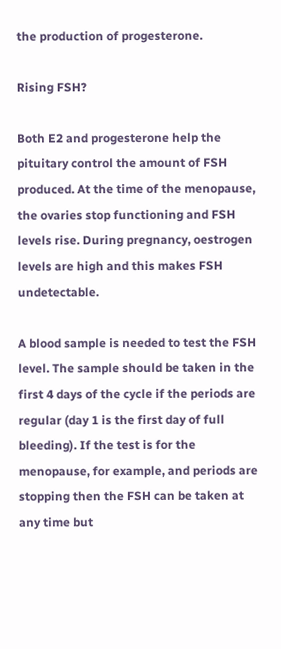the production of progesterone.

Rising FSH?

Both E2 and progesterone help the pituitary control the amount of FSH produced. At the time of the menopause, the ovaries stop functioning and FSH levels rise. During pregnancy, oestrogen levels are high and this makes FSH undetectable.

A blood sample is needed to test the FSH level. The sample should be taken in the first 4 days of the cycle if the periods are regular (day 1 is the first day of full bleeding). If the test is for the menopause, for example, and periods are stopping then the FSH can be taken at any time but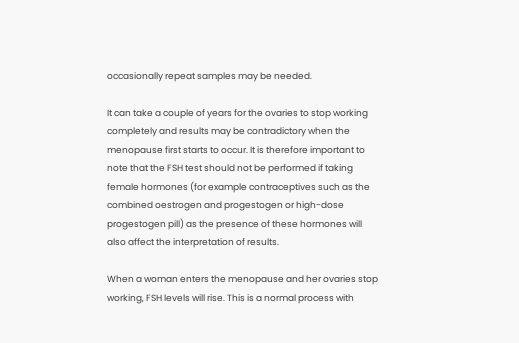occasionally repeat samples may be needed.

It can take a couple of years for the ovaries to stop working completely and results may be contradictory when the menopause first starts to occur. It is therefore important to note that the FSH test should not be performed if taking female hormones (for example contraceptives such as the combined oestrogen and progestogen or high-dose progestogen pill) as the presence of these hormones will also affect the interpretation of results.

When a woman enters the menopause and her ovaries stop working, FSH levels will rise. This is a normal process with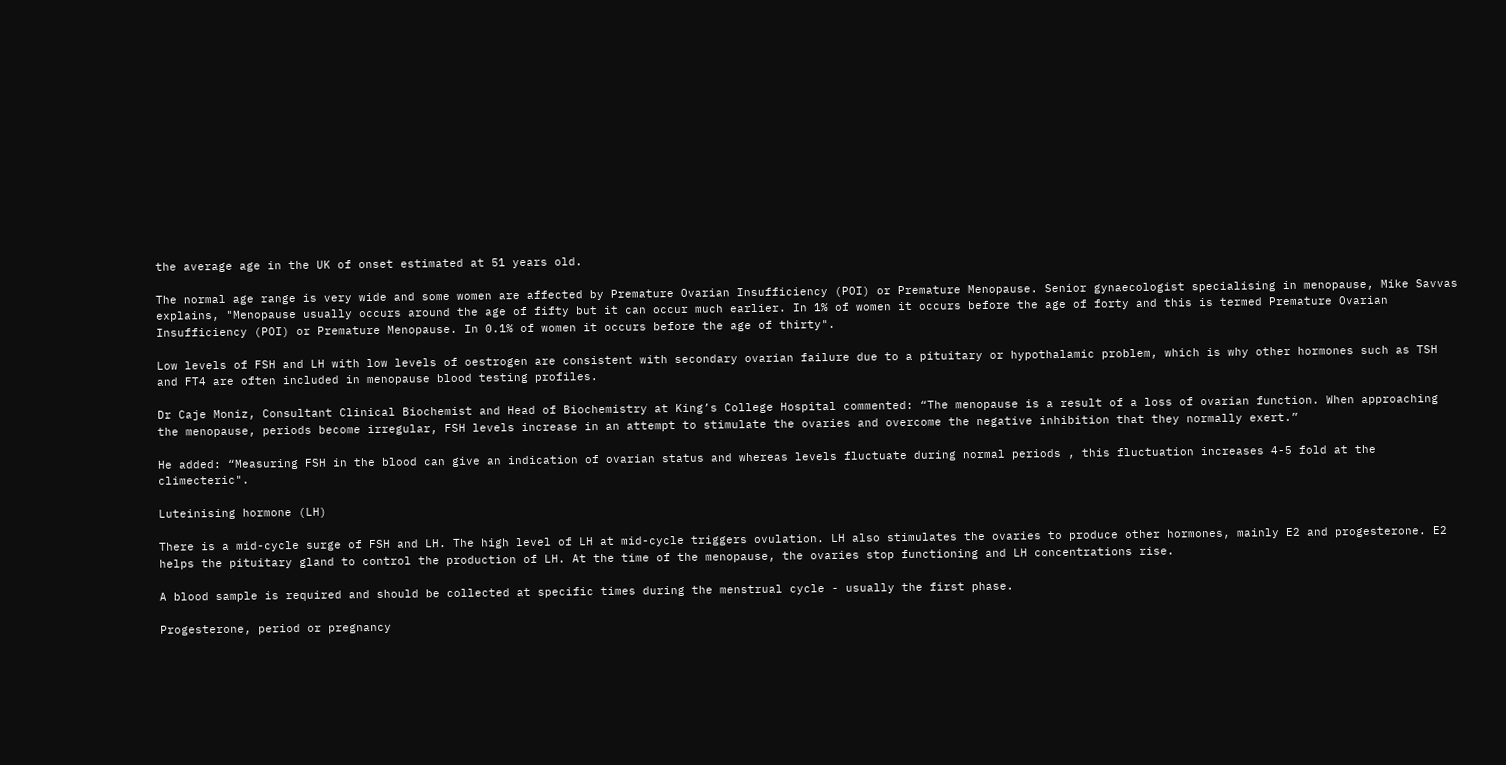the average age in the UK of onset estimated at 51 years old.

The normal age range is very wide and some women are affected by Premature Ovarian Insufficiency (POI) or Premature Menopause. Senior gynaecologist specialising in menopause, Mike Savvas explains, "Menopause usually occurs around the age of fifty but it can occur much earlier. In 1% of women it occurs before the age of forty and this is termed Premature Ovarian Insufficiency (POI) or Premature Menopause. In 0.1% of women it occurs before the age of thirty".

Low levels of FSH and LH with low levels of oestrogen are consistent with secondary ovarian failure due to a pituitary or hypothalamic problem, which is why other hormones such as TSH and FT4 are often included in menopause blood testing profiles.

Dr Caje Moniz, Consultant Clinical Biochemist and Head of Biochemistry at King’s College Hospital commented: “The menopause is a result of a loss of ovarian function. When approaching the menopause, periods become irregular, FSH levels increase in an attempt to stimulate the ovaries and overcome the negative inhibition that they normally exert.”

He added: “Measuring FSH in the blood can give an indication of ovarian status and whereas levels fluctuate during normal periods , this fluctuation increases 4-5 fold at the climecteric".

Luteinising hormone (LH)

There is a mid-cycle surge of FSH and LH. The high level of LH at mid-cycle triggers ovulation. LH also stimulates the ovaries to produce other hormones, mainly E2 and progesterone. E2 helps the pituitary gland to control the production of LH. At the time of the menopause, the ovaries stop functioning and LH concentrations rise.

A blood sample is required and should be collected at specific times during the menstrual cycle - usually the first phase.

Progesterone, period or pregnancy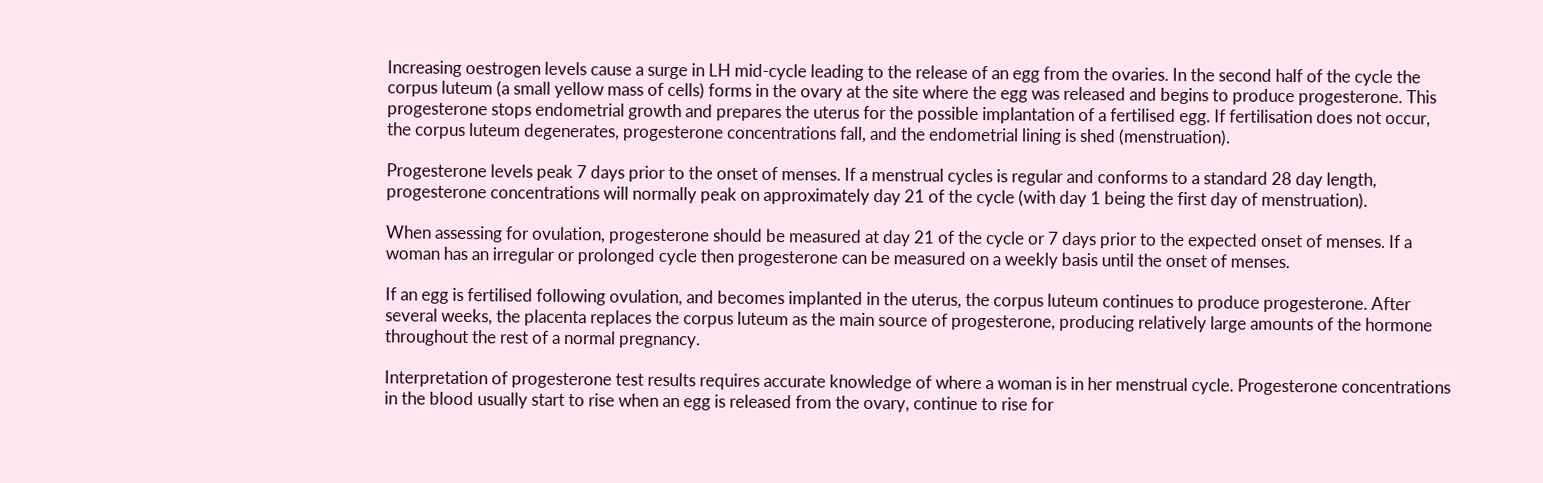Increasing oestrogen levels cause a surge in LH mid-cycle leading to the release of an egg from the ovaries. In the second half of the cycle the corpus luteum (a small yellow mass of cells) forms in the ovary at the site where the egg was released and begins to produce progesterone. This progesterone stops endometrial growth and prepares the uterus for the possible implantation of a fertilised egg. If fertilisation does not occur, the corpus luteum degenerates, progesterone concentrations fall, and the endometrial lining is shed (menstruation).

Progesterone levels peak 7 days prior to the onset of menses. If a menstrual cycles is regular and conforms to a standard 28 day length, progesterone concentrations will normally peak on approximately day 21 of the cycle (with day 1 being the first day of menstruation).

When assessing for ovulation, progesterone should be measured at day 21 of the cycle or 7 days prior to the expected onset of menses. If a woman has an irregular or prolonged cycle then progesterone can be measured on a weekly basis until the onset of menses.

If an egg is fertilised following ovulation, and becomes implanted in the uterus, the corpus luteum continues to produce progesterone. After several weeks, the placenta replaces the corpus luteum as the main source of progesterone, producing relatively large amounts of the hormone throughout the rest of a normal pregnancy.

Interpretation of progesterone test results requires accurate knowledge of where a woman is in her menstrual cycle. Progesterone concentrations in the blood usually start to rise when an egg is released from the ovary, continue to rise for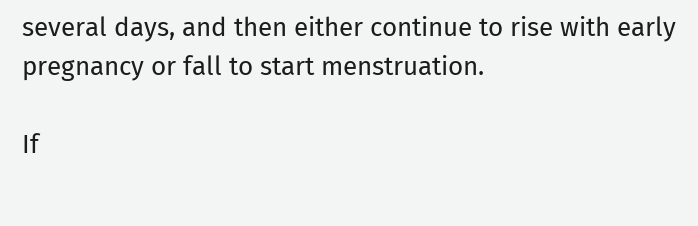several days, and then either continue to rise with early pregnancy or fall to start menstruation.

If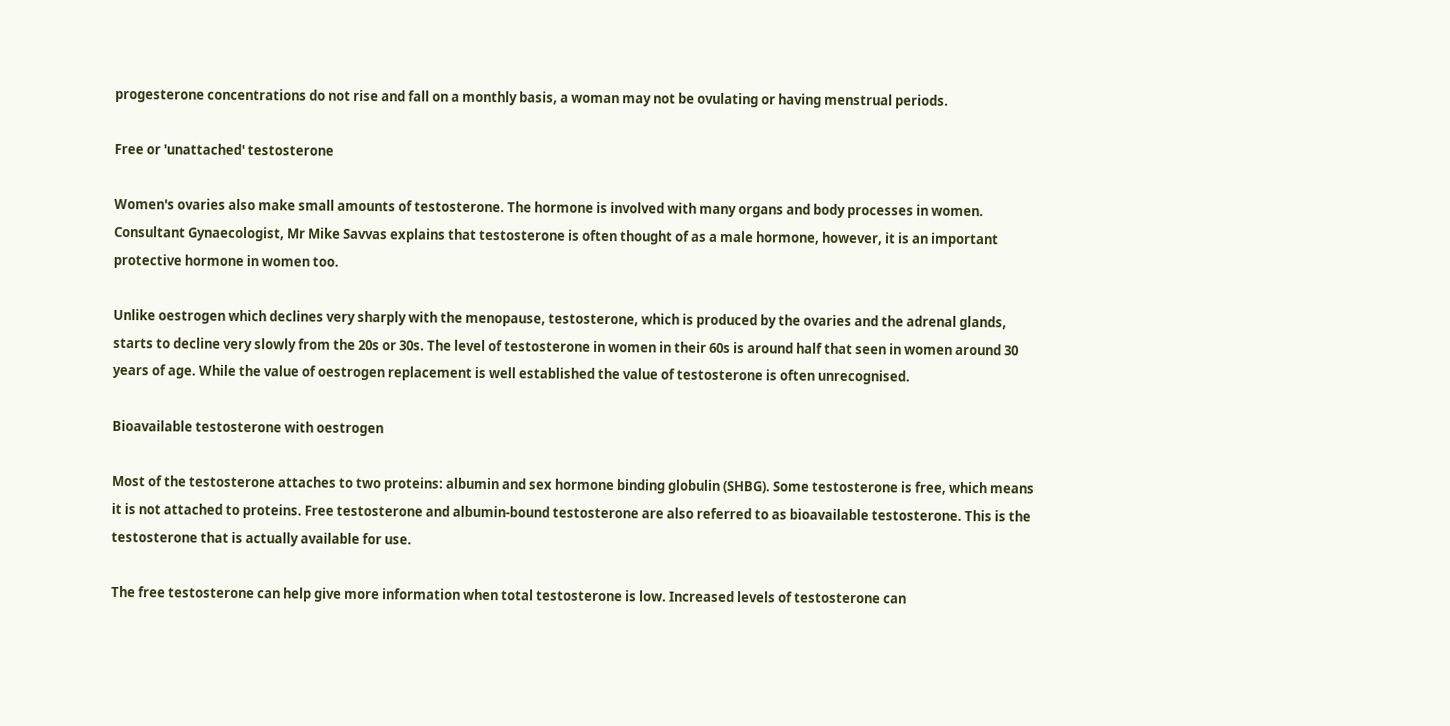progesterone concentrations do not rise and fall on a monthly basis, a woman may not be ovulating or having menstrual periods.

Free or 'unattached' testosterone

Women's ovaries also make small amounts of testosterone. The hormone is involved with many organs and body processes in women. Consultant Gynaecologist, Mr Mike Savvas explains that testosterone is often thought of as a male hormone, however, it is an important protective hormone in women too.

Unlike oestrogen which declines very sharply with the menopause, testosterone, which is produced by the ovaries and the adrenal glands, starts to decline very slowly from the 20s or 30s. The level of testosterone in women in their 60s is around half that seen in women around 30 years of age. While the value of oestrogen replacement is well established the value of testosterone is often unrecognised.

Bioavailable testosterone with oestrogen

Most of the testosterone attaches to two proteins: albumin and sex hormone binding globulin (SHBG). Some testosterone is free, which means it is not attached to proteins. Free testosterone and albumin-bound testosterone are also referred to as bioavailable testosterone. This is the testosterone that is actually available for use.

The free testosterone can help give more information when total testosterone is low. Increased levels of testosterone can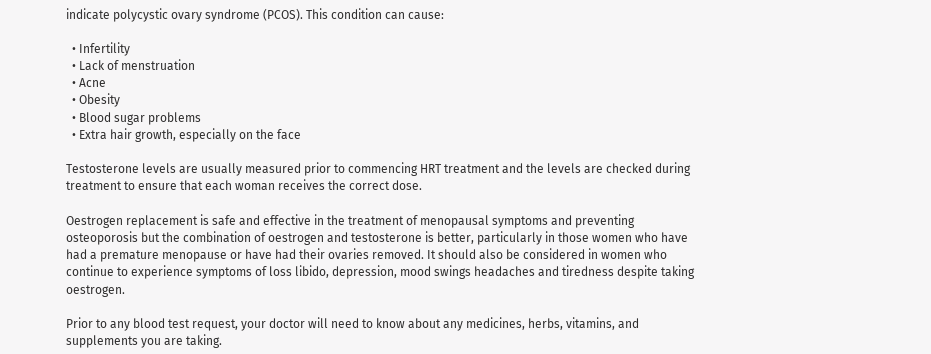indicate polycystic ovary syndrome (PCOS). This condition can cause:

  • Infertility
  • Lack of menstruation
  • Acne
  • Obesity
  • Blood sugar problems
  • Extra hair growth, especially on the face

Testosterone levels are usually measured prior to commencing HRT treatment and the levels are checked during treatment to ensure that each woman receives the correct dose.

Oestrogen replacement is safe and effective in the treatment of menopausal symptoms and preventing osteoporosis but the combination of oestrogen and testosterone is better, particularly in those women who have had a premature menopause or have had their ovaries removed. It should also be considered in women who continue to experience symptoms of loss libido, depression, mood swings headaches and tiredness despite taking oestrogen.

Prior to any blood test request, your doctor will need to know about any medicines, herbs, vitamins, and supplements you are taking.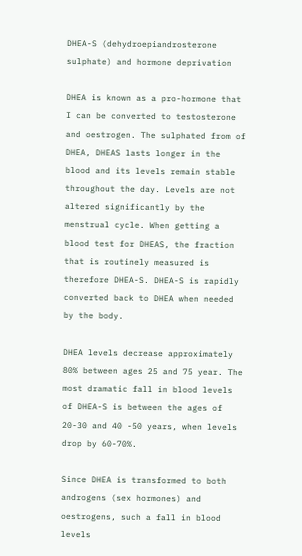DHEA-S (dehydroepiandrosterone sulphate) and hormone deprivation

DHEA is known as a pro-hormone that I can be converted to testosterone and oestrogen. The sulphated from of DHEA, DHEAS lasts longer in the blood and its levels remain stable throughout the day. Levels are not altered significantly by the menstrual cycle. When getting a blood test for DHEAS, the fraction that is routinely measured is therefore DHEA-S. DHEA-S is rapidly converted back to DHEA when needed by the body.

DHEA levels decrease approximately 80% between ages 25 and 75 year. The most dramatic fall in blood levels of DHEA-S is between the ages of 20-30 and 40 -50 years, when levels drop by 60-70%.

Since DHEA is transformed to both androgens (sex hormones) and oestrogens, such a fall in blood levels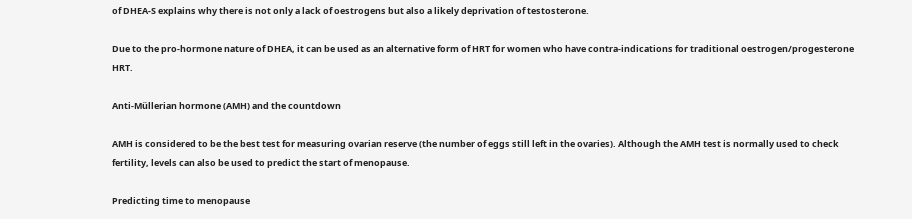of DHEA-S explains why there is not only a lack of oestrogens but also a likely deprivation of testosterone.

Due to the pro-hormone nature of DHEA, it can be used as an alternative form of HRT for women who have contra-indications for traditional oestrogen/progesterone HRT.

Anti-Müllerian hormone (AMH) and the countdown

AMH is considered to be the best test for measuring ovarian reserve (the number of eggs still left in the ovaries). Although the AMH test is normally used to check fertility, levels can also be used to predict the start of menopause.

Predicting time to menopause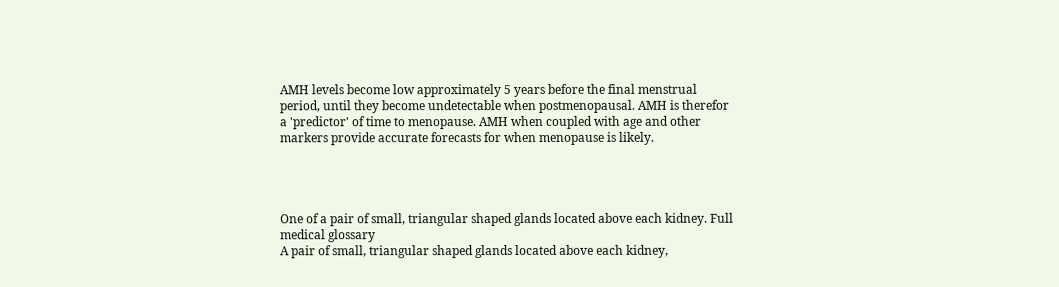AMH levels become low approximately 5 years before the final menstrual period, until they become undetectable when postmenopausal. AMH is therefor a 'predictor' of time to menopause. AMH when coupled with age and other markers provide accurate forecasts for when menopause is likely.




One of a pair of small, triangular shaped glands located above each kidney. Full medical glossary
A pair of small, triangular shaped glands located above each kidney,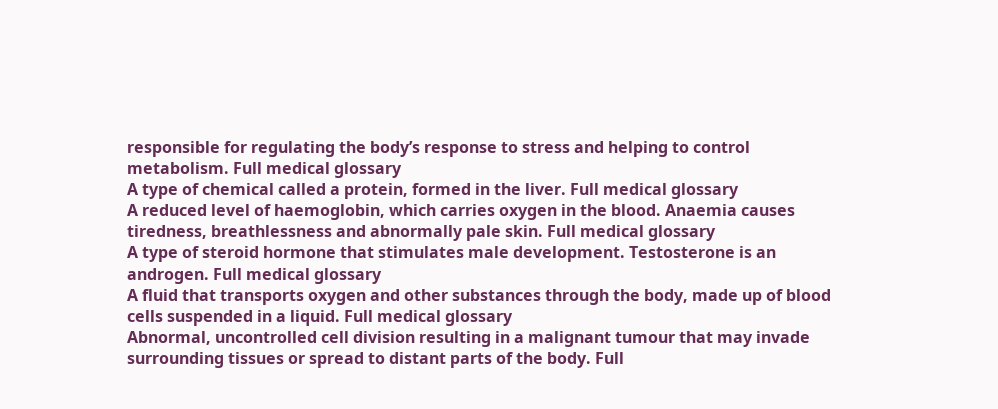responsible for regulating the body’s response to stress and helping to control metabolism. Full medical glossary
A type of chemical called a protein, formed in the liver. Full medical glossary
A reduced level of haemoglobin, which carries oxygen in the blood. Anaemia causes tiredness, breathlessness and abnormally pale skin. Full medical glossary
A type of steroid hormone that stimulates male development. Testosterone is an androgen. Full medical glossary
A fluid that transports oxygen and other substances through the body, made up of blood cells suspended in a liquid. Full medical glossary
Abnormal, uncontrolled cell division resulting in a malignant tumour that may invade surrounding tissues or spread to distant parts of the body. Full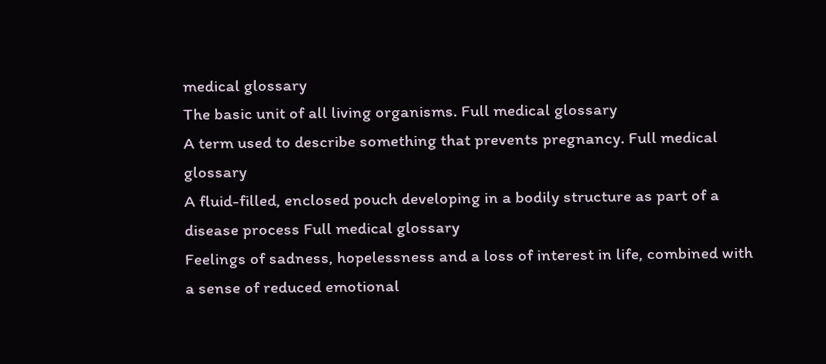medical glossary
The basic unit of all living organisms. Full medical glossary
A term used to describe something that prevents pregnancy. Full medical glossary
A fluid-filled, enclosed pouch developing in a bodily structure as part of a disease process Full medical glossary
Feelings of sadness, hopelessness and a loss of interest in life, combined with a sense of reduced emotional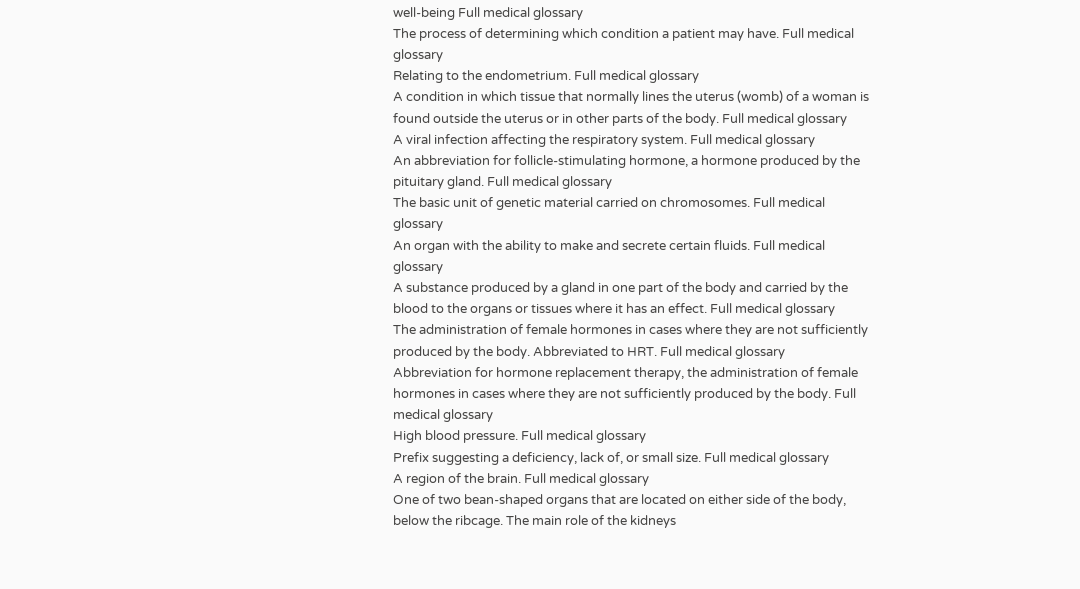well-being Full medical glossary
The process of determining which condition a patient may have. Full medical glossary
Relating to the endometrium. Full medical glossary
A condition in which tissue that normally lines the uterus (womb) of a woman is found outside the uterus or in other parts of the body. Full medical glossary
A viral infection affecting the respiratory system. Full medical glossary
An abbreviation for follicle-stimulating hormone, a hormone produced by the pituitary gland. Full medical glossary
The basic unit of genetic material carried on chromosomes. Full medical glossary
An organ with the ability to make and secrete certain fluids. Full medical glossary
A substance produced by a gland in one part of the body and carried by the blood to the organs or tissues where it has an effect. Full medical glossary
The administration of female hormones in cases where they are not sufficiently produced by the body. Abbreviated to HRT. Full medical glossary
Abbreviation for hormone replacement therapy, the administration of female hormones in cases where they are not sufficiently produced by the body. Full medical glossary
High blood pressure. Full medical glossary
Prefix suggesting a deficiency, lack of, or small size. Full medical glossary
A region of the brain. Full medical glossary
One of two bean-shaped organs that are located on either side of the body, below the ribcage. The main role of the kidneys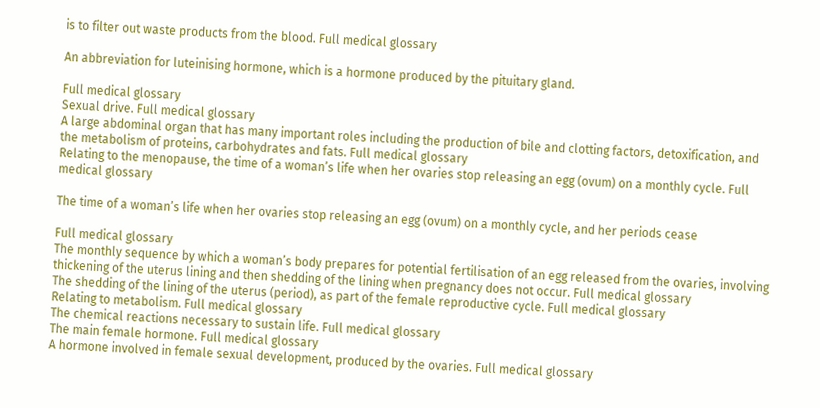is to filter out waste products from the blood. Full medical glossary

An abbreviation for luteinising hormone, which is a hormone produced by the pituitary gland.

Full medical glossary
Sexual drive. Full medical glossary
A large abdominal organ that has many important roles including the production of bile and clotting factors, detoxification, and the metabolism of proteins, carbohydrates and fats. Full medical glossary
Relating to the menopause, the time of a woman’s life when her ovaries stop releasing an egg (ovum) on a monthly cycle. Full medical glossary

The time of a woman’s life when her ovaries stop releasing an egg (ovum) on a monthly cycle, and her periods cease

Full medical glossary
The monthly sequence by which a woman’s body prepares for potential fertilisation of an egg released from the ovaries, involving thickening of the uterus lining and then shedding of the lining when pregnancy does not occur. Full medical glossary
The shedding of the lining of the uterus (period), as part of the female reproductive cycle. Full medical glossary
Relating to metabolism. Full medical glossary
The chemical reactions necessary to sustain life. Full medical glossary
The main female hormone. Full medical glossary
A hormone involved in female sexual development, produced by the ovaries. Full medical glossary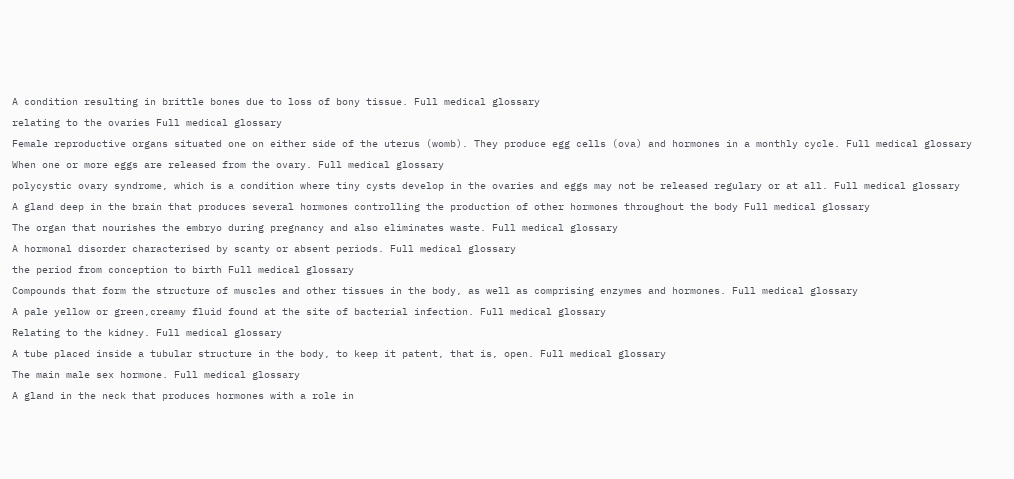A condition resulting in brittle bones due to loss of bony tissue. Full medical glossary
relating to the ovaries Full medical glossary
Female reproductive organs situated one on either side of the uterus (womb). They produce egg cells (ova) and hormones in a monthly cycle. Full medical glossary
When one or more eggs are released from the ovary. Full medical glossary
polycystic ovary syndrome, which is a condition where tiny cysts develop in the ovaries and eggs may not be released regulary or at all. Full medical glossary
A gland deep in the brain that produces several hormones controlling the production of other hormones throughout the body Full medical glossary
The organ that nourishes the embryo during pregnancy and also eliminates waste. Full medical glossary
A hormonal disorder characterised by scanty or absent periods. Full medical glossary
the period from conception to birth Full medical glossary
Compounds that form the structure of muscles and other tissues in the body, as well as comprising enzymes and hormones. Full medical glossary
A pale yellow or green,creamy fluid found at the site of bacterial infection. Full medical glossary
Relating to the kidney. Full medical glossary
A tube placed inside a tubular structure in the body, to keep it patent, that is, open. Full medical glossary
The main male sex hormone. Full medical glossary
A gland in the neck that produces hormones with a role in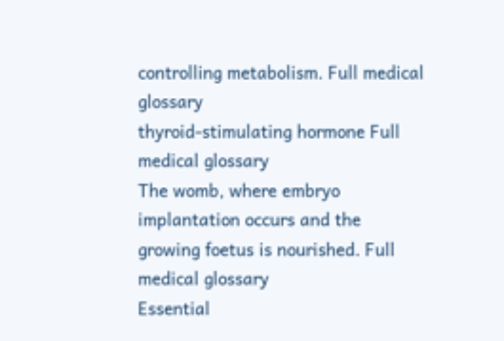controlling metabolism. Full medical glossary
thyroid-stimulating hormone Full medical glossary
The womb, where embryo implantation occurs and the growing foetus is nourished. Full medical glossary
Essential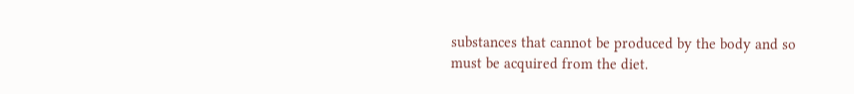substances that cannot be produced by the body and so must be acquired from the diet.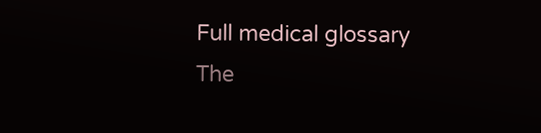Full medical glossary
The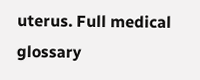uterus. Full medical glossary